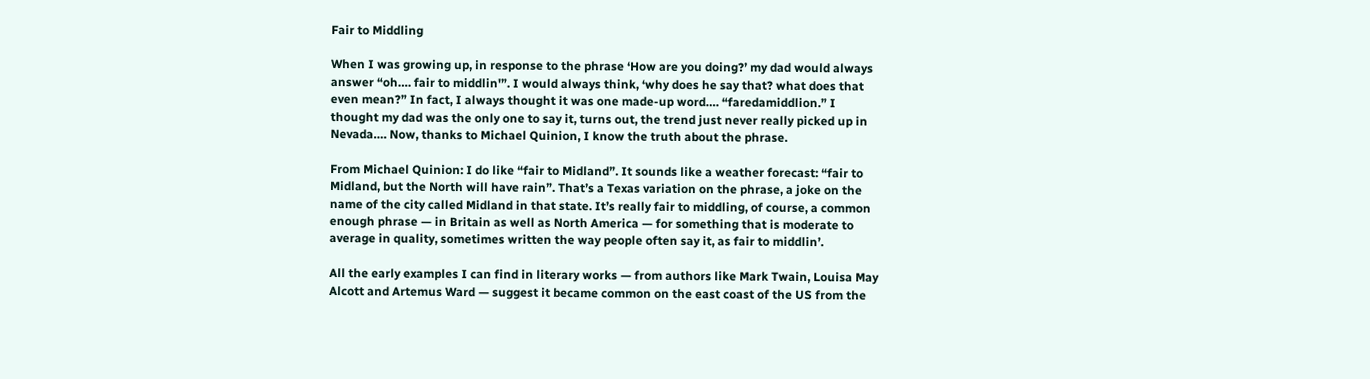Fair to Middling

When I was growing up, in response to the phrase ‘How are you doing?’ my dad would always answer “oh…. fair to middlin'”. I would always think, ‘why does he say that? what does that even mean?” In fact, I always thought it was one made-up word…. “faredamiddlion.” I thought my dad was the only one to say it, turns out, the trend just never really picked up in Nevada…. Now, thanks to Michael Quinion, I know the truth about the phrase.

From Michael Quinion: I do like “fair to Midland”. It sounds like a weather forecast: “fair to Midland, but the North will have rain”. That’s a Texas variation on the phrase, a joke on the name of the city called Midland in that state. It’s really fair to middling, of course, a common enough phrase — in Britain as well as North America — for something that is moderate to average in quality, sometimes written the way people often say it, as fair to middlin’.

All the early examples I can find in literary works — from authors like Mark Twain, Louisa May Alcott and Artemus Ward — suggest it became common on the east coast of the US from the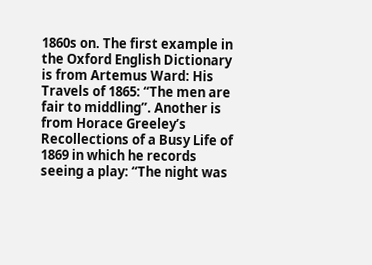1860s on. The first example in the Oxford English Dictionary is from Artemus Ward: His Travels of 1865: “The men are fair to middling”. Another is from Horace Greeley’s Recollections of a Busy Life of 1869 in which he records seeing a play: “The night was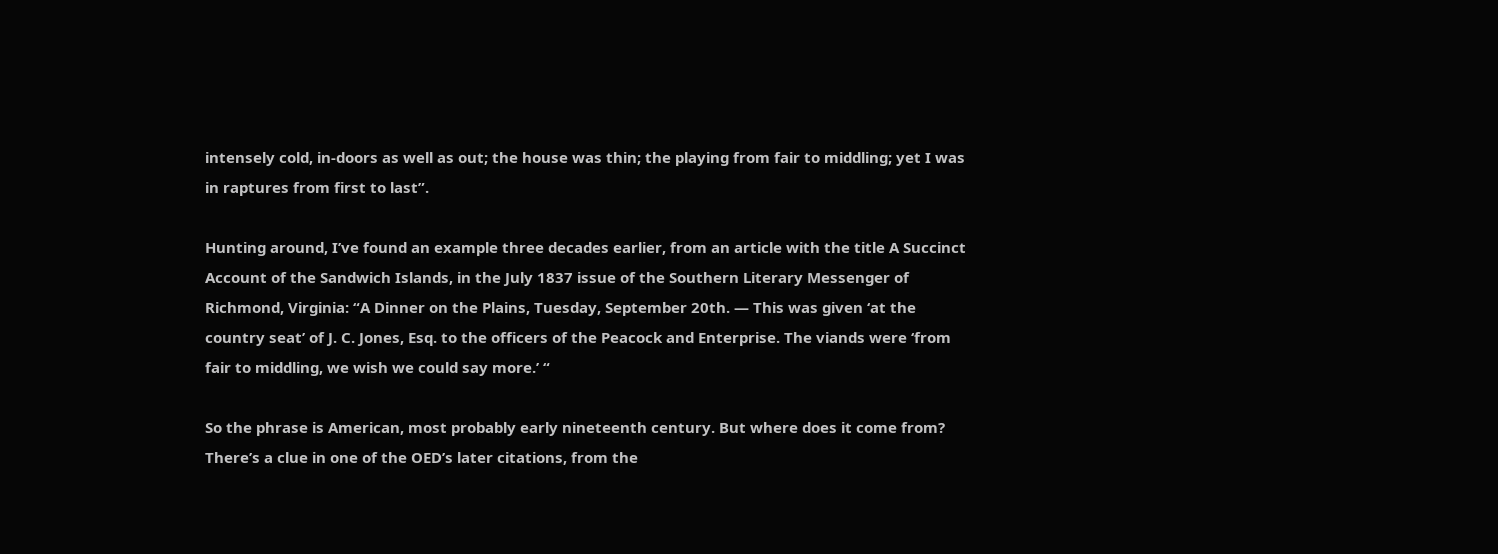intensely cold, in-doors as well as out; the house was thin; the playing from fair to middling; yet I was in raptures from first to last”.

Hunting around, I’ve found an example three decades earlier, from an article with the title A Succinct Account of the Sandwich Islands, in the July 1837 issue of the Southern Literary Messenger of Richmond, Virginia: “A Dinner on the Plains, Tuesday, September 20th. — This was given ‘at the country seat’ of J. C. Jones, Esq. to the officers of the Peacock and Enterprise. The viands were ‘from fair to middling, we wish we could say more.’ “

So the phrase is American, most probably early nineteenth century. But where does it come from? There’s a clue in one of the OED’s later citations, from the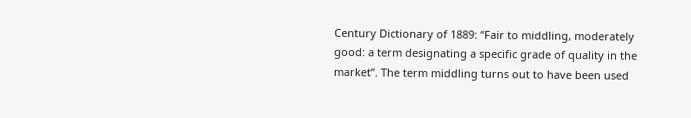Century Dictionary of 1889: “Fair to middling, moderately good: a term designating a specific grade of quality in the market”. The term middling turns out to have been used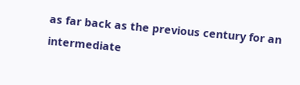as far back as the previous century for an intermediate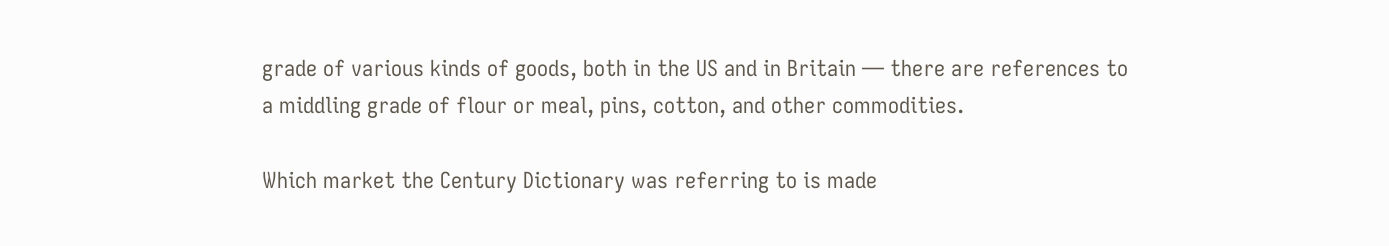grade of various kinds of goods, both in the US and in Britain — there are references to a middling grade of flour or meal, pins, cotton, and other commodities.

Which market the Century Dictionary was referring to is made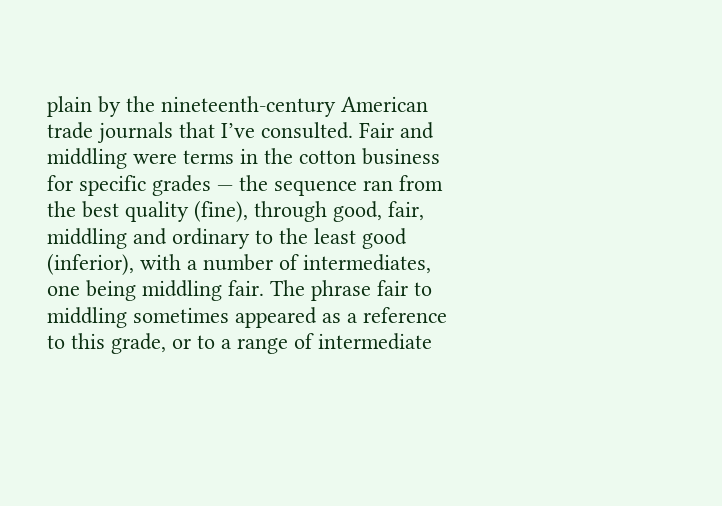plain by the nineteenth-century American trade journals that I’ve consulted. Fair and middling were terms in the cotton business for specific grades — the sequence ran from the best quality (fine), through good, fair, middling and ordinary to the least good (inferior), with a number of intermediates, one being middling fair. The phrase fair to middling sometimes appeared as a reference to this grade, or to a range of intermediate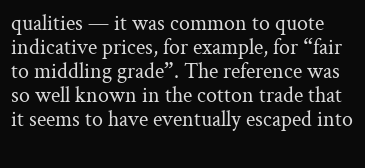qualities — it was common to quote indicative prices, for example, for “fair to middling grade”. The reference was so well known in the cotton trade that it seems to have eventually escaped into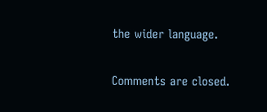the wider language.

Comments are closed.